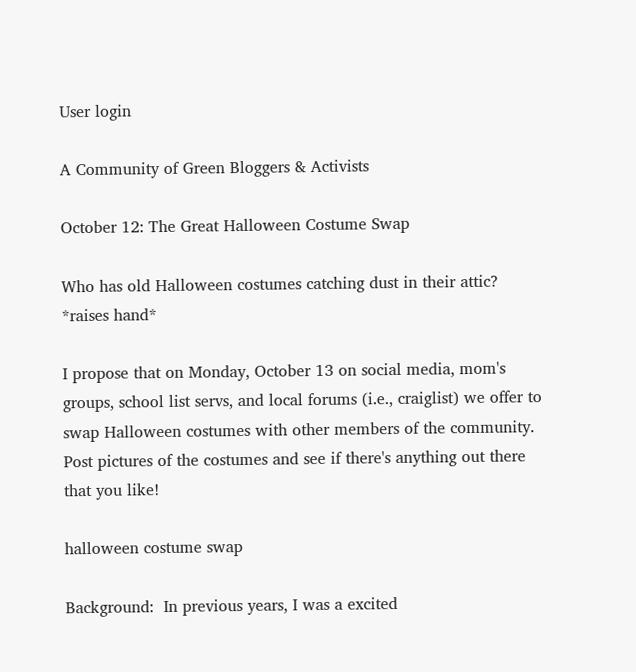User login

A Community of Green Bloggers & Activists

October 12: The Great Halloween Costume Swap

Who has old Halloween costumes catching dust in their attic?  *raises hand*

I propose that on Monday, October 13 on social media, mom's groups, school list servs, and local forums (i.e., craiglist) we offer to swap Halloween costumes with other members of the community.  Post pictures of the costumes and see if there's anything out there that you like!

halloween costume swap

Background:  In previous years, I was a excited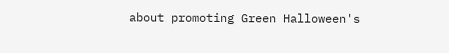about promoting Green Halloween's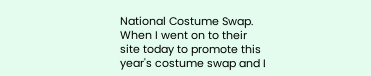National Costume Swap.  When I went on to their site today to promote this year's costume swap and I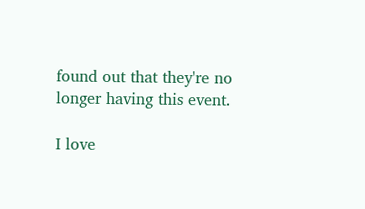found out that they're no longer having this event.

I love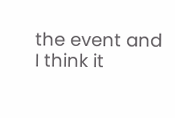the event and I think it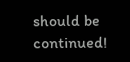should be continued!